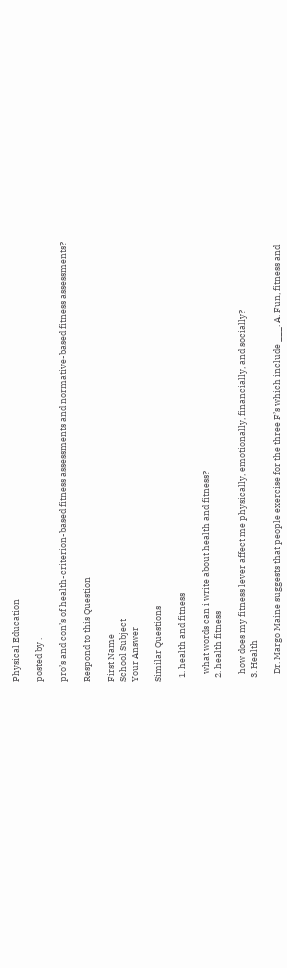Physical Education

posted by .

pro’s and con’s of health-criterion-based fitness assessments and normative-based fitness assessments?

Respond to this Question

First Name
School Subject
Your Answer

Similar Questions

  1. health and fitness

    what words can i write about health and fitness?
  2. health fitness

    how does my fitness lever affect me physically, emotionally, financially, and socially?
  3. Health

    Dr. Margo Maine suggests that people exercise for the three F’s which include ___. A. Fun, fitness and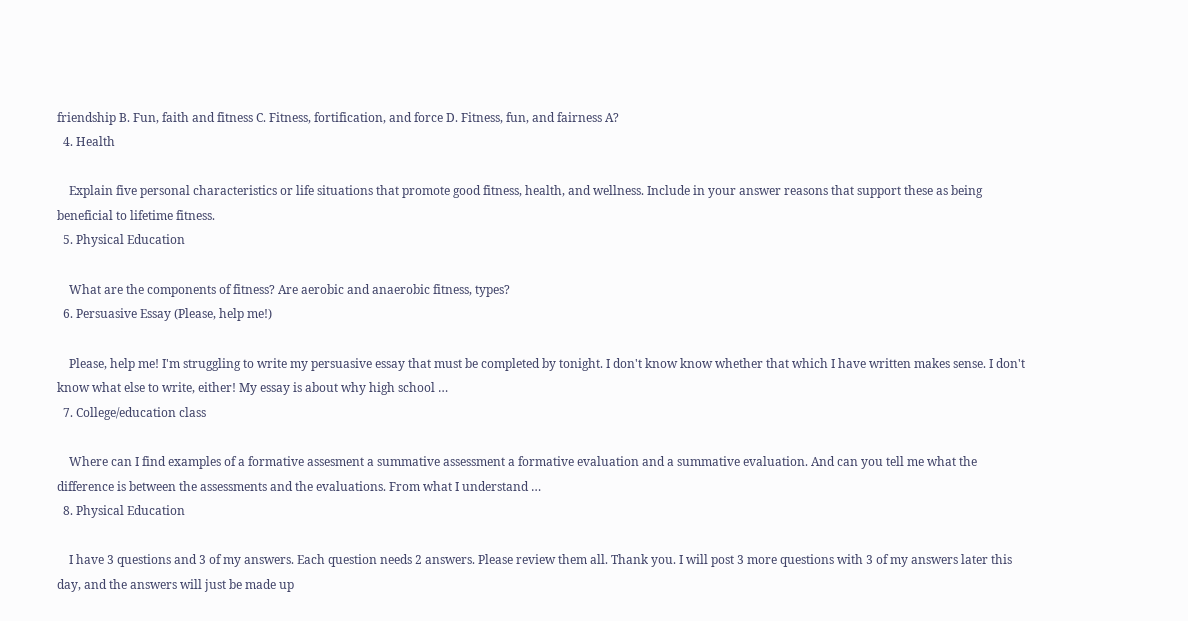friendship B. Fun, faith and fitness C. Fitness, fortification, and force D. Fitness, fun, and fairness A?
  4. Health

    Explain five personal characteristics or life situations that promote good fitness, health, and wellness. Include in your answer reasons that support these as being beneficial to lifetime fitness.
  5. Physical Education

    What are the components of fitness? Are aerobic and anaerobic fitness, types?
  6. Persuasive Essay (Please, help me!)

    Please, help me! I'm struggling to write my persuasive essay that must be completed by tonight. I don't know know whether that which I have written makes sense. I don't know what else to write, either! My essay is about why high school …
  7. College/education class

    Where can I find examples of a formative assesment a summative assessment a formative evaluation and a summative evaluation. And can you tell me what the difference is between the assessments and the evaluations. From what I understand …
  8. Physical Education

    I have 3 questions and 3 of my answers. Each question needs 2 answers. Please review them all. Thank you. I will post 3 more questions with 3 of my answers later this day, and the answers will just be made up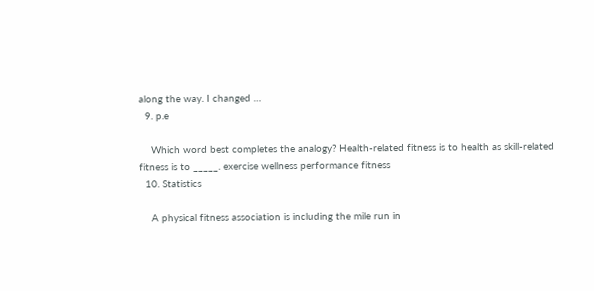along the way. I changed …
  9. p.e

    Which word best completes the analogy? Health-related fitness is to health as skill-related fitness is to _____. exercise wellness performance fitness
  10. Statistics

    A physical fitness association is including the mile run in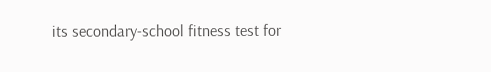its secondary-school fitness test for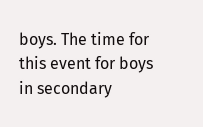boys. The time for this event for boys in secondary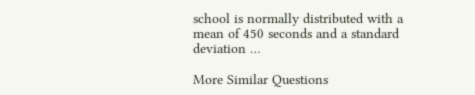school is normally distributed with a mean of 450 seconds and a standard deviation …

More Similar Questions